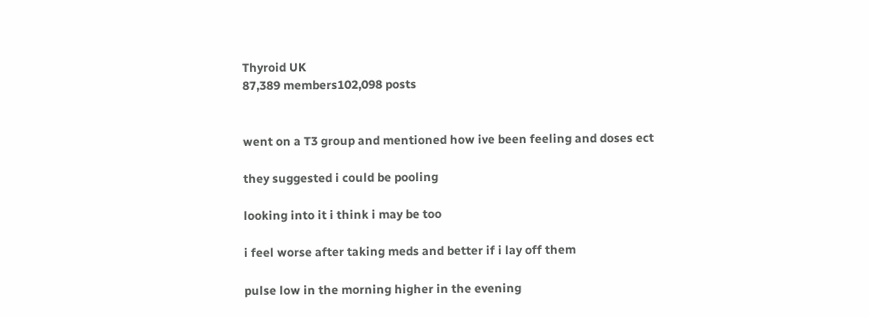Thyroid UK
87,389 members102,098 posts


went on a T3 group and mentioned how ive been feeling and doses ect

they suggested i could be pooling

looking into it i think i may be too

i feel worse after taking meds and better if i lay off them

pulse low in the morning higher in the evening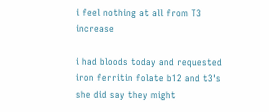i feel nothing at all from T3 increase

i had bloods today and requested iron ferritin folate b12 and t3's she did say they might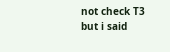not check T3 but i said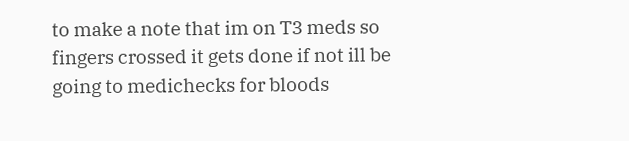to make a note that im on T3 meds so fingers crossed it gets done if not ill be going to medichecks for bloods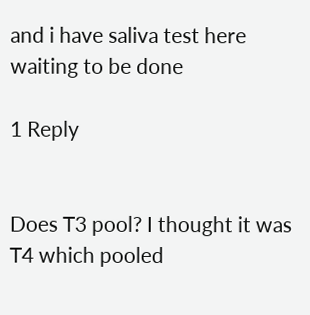and i have saliva test here waiting to be done

1 Reply


Does T3 pool? I thought it was T4 which pooled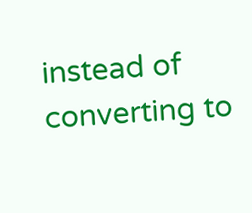instead of converting to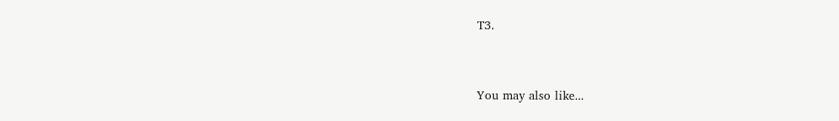T3.


You may also like...